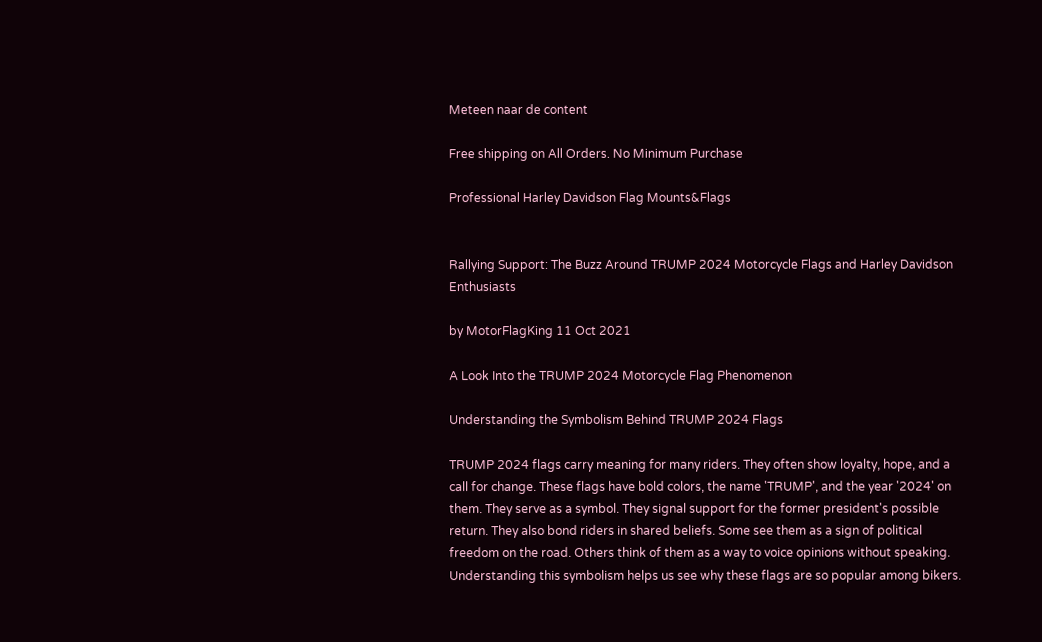Meteen naar de content

Free shipping on All Orders. No Minimum Purchase

Professional Harley Davidson Flag Mounts&Flags


Rallying Support: The Buzz Around TRUMP 2024 Motorcycle Flags and Harley Davidson Enthusiasts

by MotorFlagKing 11 Oct 2021

A Look Into the TRUMP 2024 Motorcycle Flag Phenomenon

Understanding the Symbolism Behind TRUMP 2024 Flags

TRUMP 2024 flags carry meaning for many riders. They often show loyalty, hope, and a call for change. These flags have bold colors, the name 'TRUMP', and the year '2024' on them. They serve as a symbol. They signal support for the former president's possible return. They also bond riders in shared beliefs. Some see them as a sign of political freedom on the road. Others think of them as a way to voice opinions without speaking. Understanding this symbolism helps us see why these flags are so popular among bikers.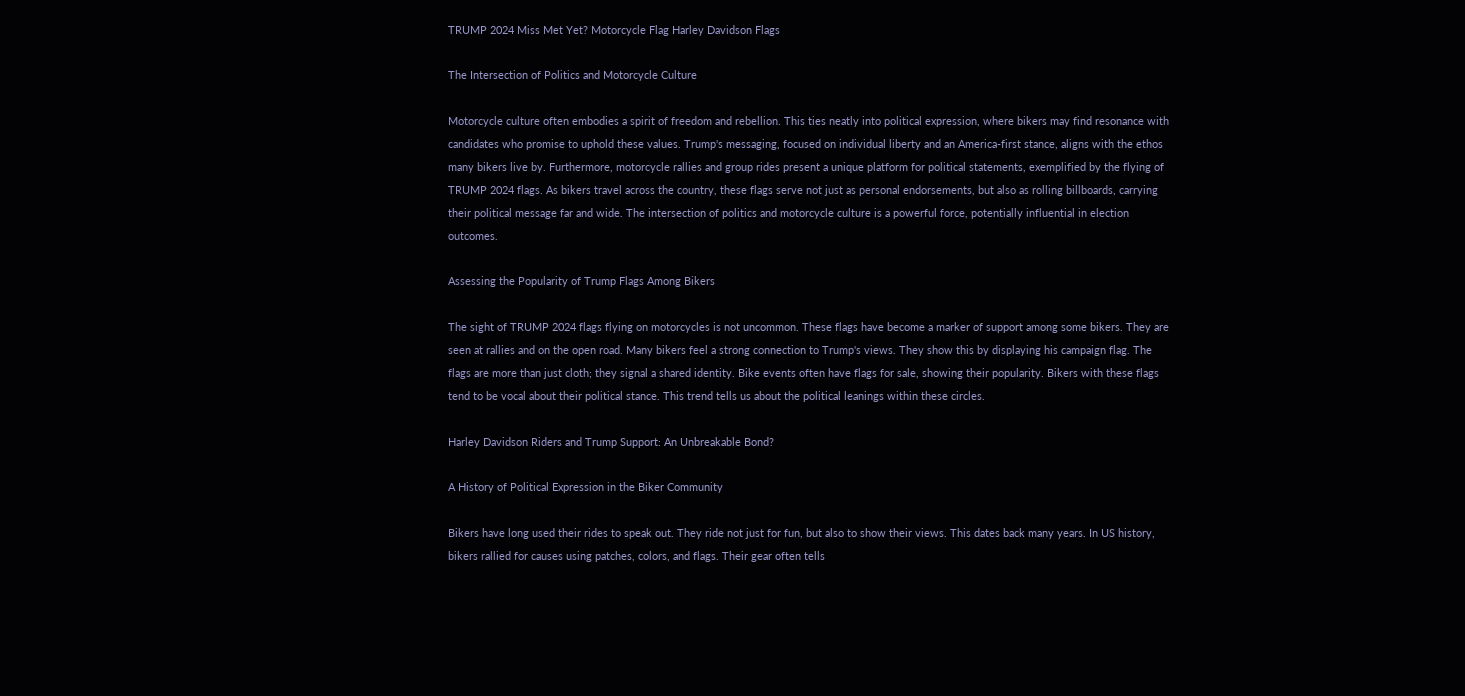TRUMP 2024 Miss Met Yet? Motorcycle Flag Harley Davidson Flags

The Intersection of Politics and Motorcycle Culture

Motorcycle culture often embodies a spirit of freedom and rebellion. This ties neatly into political expression, where bikers may find resonance with candidates who promise to uphold these values. Trump's messaging, focused on individual liberty and an America-first stance, aligns with the ethos many bikers live by. Furthermore, motorcycle rallies and group rides present a unique platform for political statements, exemplified by the flying of TRUMP 2024 flags. As bikers travel across the country, these flags serve not just as personal endorsements, but also as rolling billboards, carrying their political message far and wide. The intersection of politics and motorcycle culture is a powerful force, potentially influential in election outcomes.

Assessing the Popularity of Trump Flags Among Bikers

The sight of TRUMP 2024 flags flying on motorcycles is not uncommon. These flags have become a marker of support among some bikers. They are seen at rallies and on the open road. Many bikers feel a strong connection to Trump's views. They show this by displaying his campaign flag. The flags are more than just cloth; they signal a shared identity. Bike events often have flags for sale, showing their popularity. Bikers with these flags tend to be vocal about their political stance. This trend tells us about the political leanings within these circles.

Harley Davidson Riders and Trump Support: An Unbreakable Bond?

A History of Political Expression in the Biker Community

Bikers have long used their rides to speak out. They ride not just for fun, but also to show their views. This dates back many years. In US history, bikers rallied for causes using patches, colors, and flags. Their gear often tells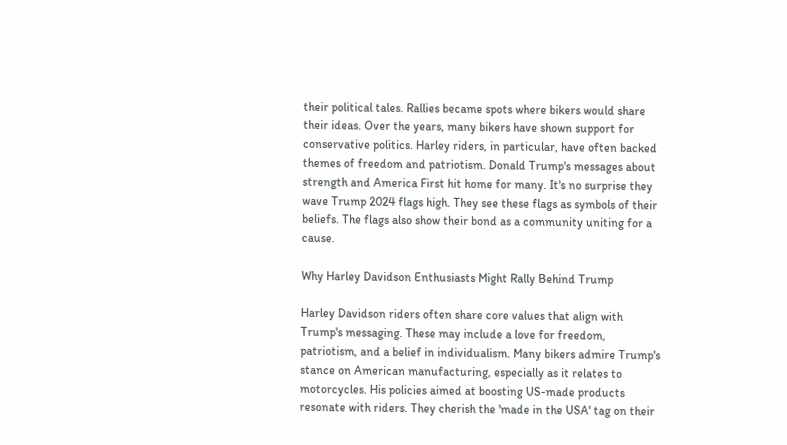their political tales. Rallies became spots where bikers would share their ideas. Over the years, many bikers have shown support for conservative politics. Harley riders, in particular, have often backed themes of freedom and patriotism. Donald Trump's messages about strength and America First hit home for many. It's no surprise they wave Trump 2024 flags high. They see these flags as symbols of their beliefs. The flags also show their bond as a community uniting for a cause.

Why Harley Davidson Enthusiasts Might Rally Behind Trump

Harley Davidson riders often share core values that align with Trump's messaging. These may include a love for freedom, patriotism, and a belief in individualism. Many bikers admire Trump's stance on American manufacturing, especially as it relates to motorcycles. His policies aimed at boosting US-made products resonate with riders. They cherish the 'made in the USA' tag on their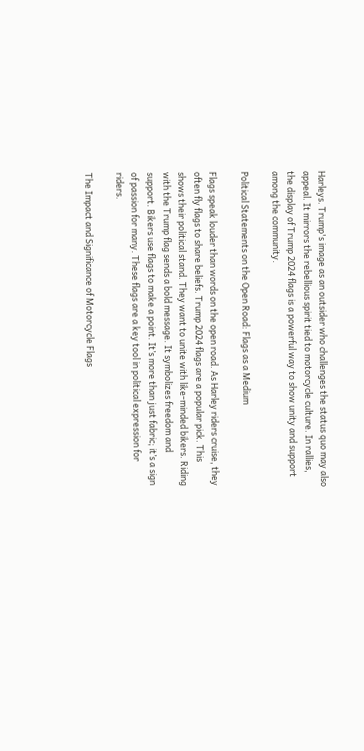Harleys. Trump's image as an outsider who challenges the status quo may also appeal. It mirrors the rebellious spirit tied to motorcycle culture. In rallies, the display of Trump 2024 flags is a powerful way to show unity and support among the community.

Political Statements on the Open Road: Flags as a Medium

Flags speak louder than words on the open road. As Harley riders cruise, they often fly flags to share beliefs. Trump 2024 flags are a popular pick. This shows their political stand. They want to unite with like-minded bikers. Riding with the Trump flag sends a bold message. It symbolizes freedom and support. Bikers use flags to make a point. It’s more than just fabric; it’s a sign of passion for many. These flags are a key tool in political expression for riders.

The Impact and Significance of Motorcycle Flags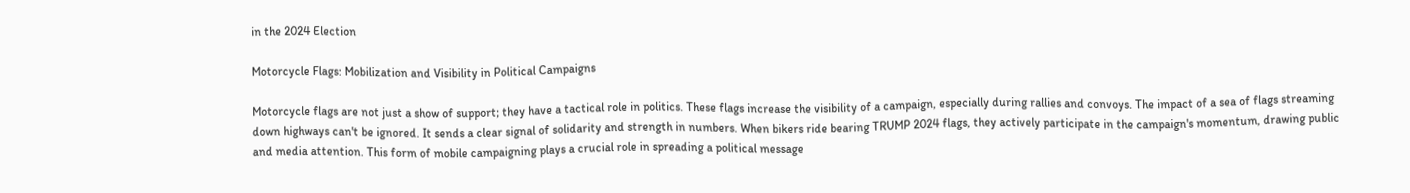in the 2024 Election

Motorcycle Flags: Mobilization and Visibility in Political Campaigns

Motorcycle flags are not just a show of support; they have a tactical role in politics. These flags increase the visibility of a campaign, especially during rallies and convoys. The impact of a sea of flags streaming down highways can't be ignored. It sends a clear signal of solidarity and strength in numbers. When bikers ride bearing TRUMP 2024 flags, they actively participate in the campaign's momentum, drawing public and media attention. This form of mobile campaigning plays a crucial role in spreading a political message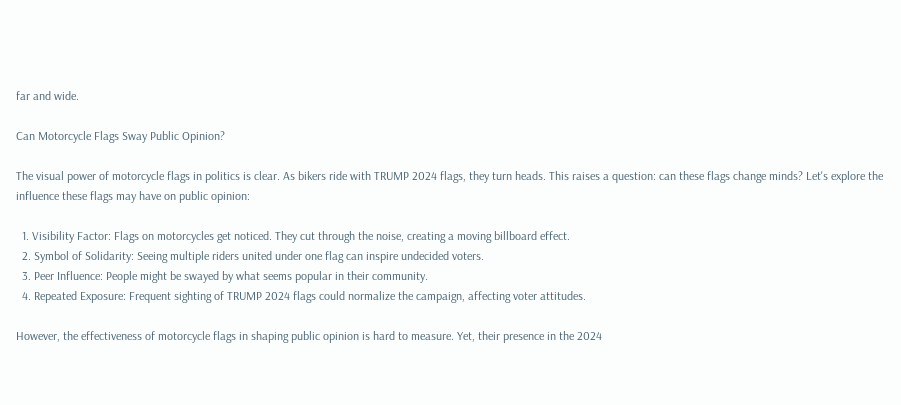far and wide.

Can Motorcycle Flags Sway Public Opinion?

The visual power of motorcycle flags in politics is clear. As bikers ride with TRUMP 2024 flags, they turn heads. This raises a question: can these flags change minds? Let's explore the influence these flags may have on public opinion:

  1. Visibility Factor: Flags on motorcycles get noticed. They cut through the noise, creating a moving billboard effect.
  2. Symbol of Solidarity: Seeing multiple riders united under one flag can inspire undecided voters.
  3. Peer Influence: People might be swayed by what seems popular in their community.
  4. Repeated Exposure: Frequent sighting of TRUMP 2024 flags could normalize the campaign, affecting voter attitudes.

However, the effectiveness of motorcycle flags in shaping public opinion is hard to measure. Yet, their presence in the 2024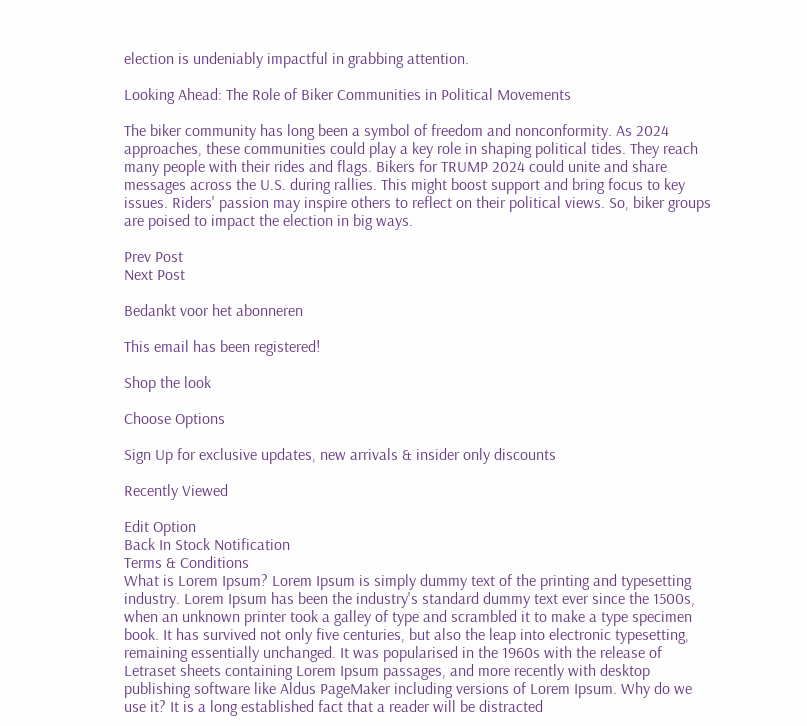election is undeniably impactful in grabbing attention.

Looking Ahead: The Role of Biker Communities in Political Movements

The biker community has long been a symbol of freedom and nonconformity. As 2024 approaches, these communities could play a key role in shaping political tides. They reach many people with their rides and flags. Bikers for TRUMP 2024 could unite and share messages across the U.S. during rallies. This might boost support and bring focus to key issues. Riders' passion may inspire others to reflect on their political views. So, biker groups are poised to impact the election in big ways.

Prev Post
Next Post

Bedankt voor het abonneren

This email has been registered!

Shop the look

Choose Options

Sign Up for exclusive updates, new arrivals & insider only discounts

Recently Viewed

Edit Option
Back In Stock Notification
Terms & Conditions
What is Lorem Ipsum? Lorem Ipsum is simply dummy text of the printing and typesetting industry. Lorem Ipsum has been the industry's standard dummy text ever since the 1500s, when an unknown printer took a galley of type and scrambled it to make a type specimen book. It has survived not only five centuries, but also the leap into electronic typesetting, remaining essentially unchanged. It was popularised in the 1960s with the release of Letraset sheets containing Lorem Ipsum passages, and more recently with desktop publishing software like Aldus PageMaker including versions of Lorem Ipsum. Why do we use it? It is a long established fact that a reader will be distracted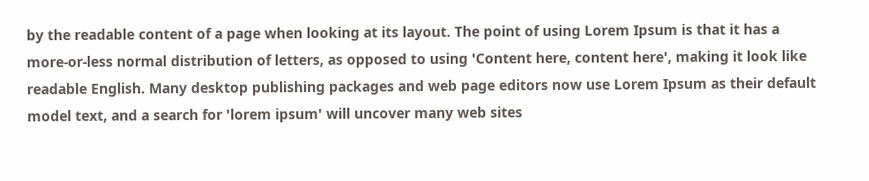by the readable content of a page when looking at its layout. The point of using Lorem Ipsum is that it has a more-or-less normal distribution of letters, as opposed to using 'Content here, content here', making it look like readable English. Many desktop publishing packages and web page editors now use Lorem Ipsum as their default model text, and a search for 'lorem ipsum' will uncover many web sites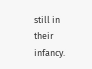still in their infancy.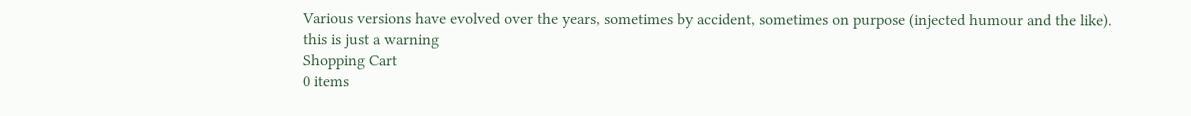Various versions have evolved over the years, sometimes by accident, sometimes on purpose (injected humour and the like).
this is just a warning
Shopping Cart
0 items